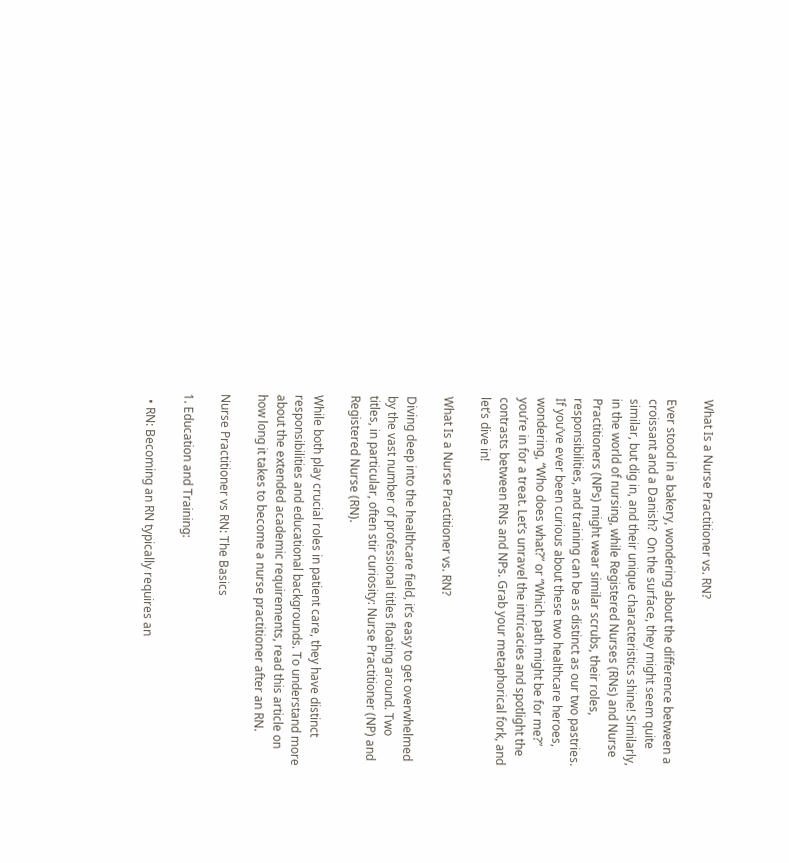What Is a Nurse Practitioner vs. RN?

Ever stood in a bakery, wondering about the difference between a croissant and a Danish?  On the surface, they might seem quite similar, but dig in, and their unique characteristics shine! Similarly, in the world of nursing, while Registered Nurses (RNs) and Nurse Practitioners (NPs) might wear similar scrubs, their roles, responsibilities, and training can be as distinct as our two pastries. If you’ve ever been curious about these two healthcare heroes, wondering, “Who does what?” or “Which path might be for me?” you’re in for a treat. Let’s unravel the intricacies and spotlight the contrasts between RNs and NPs. Grab your metaphorical fork, and let’s dive in!

What Is a Nurse Practitioner vs. RN?

Diving deep into the healthcare field, it’s easy to get overwhelmed by the vast number of professional titles floating around. Two titles, in particular, often stir curiosity: Nurse Practitioner (NP) and Registered Nurse (RN).

While both play crucial roles in patient care, they have distinct responsibilities and educational backgrounds. To understand more about the extended academic requirements, read this article on how long it takes to become a nurse practitioner after an RN.

Nurse Practitioner vs RN: The Basics

1. Education and Training:

  • RN: Becoming an RN typically requires an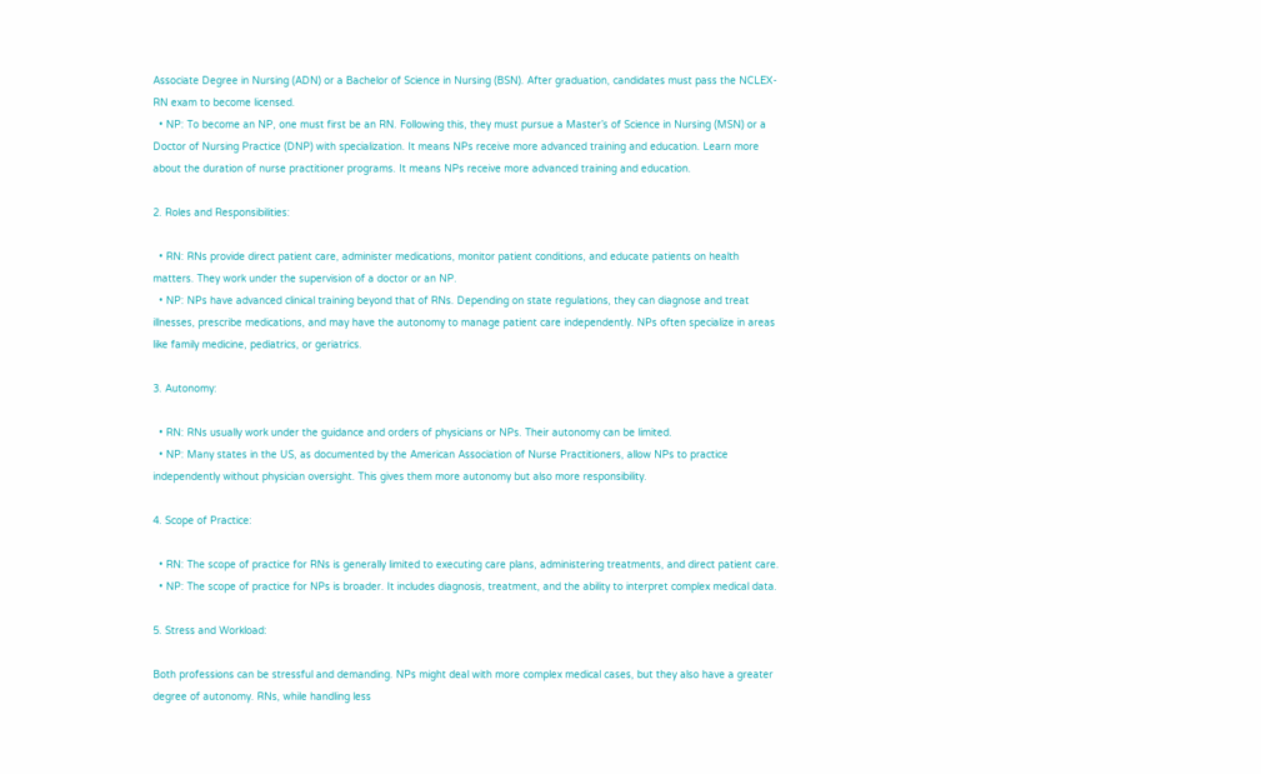Associate Degree in Nursing (ADN) or a Bachelor of Science in Nursing (BSN). After graduation, candidates must pass the NCLEX-RN exam to become licensed.
  • NP: To become an NP, one must first be an RN. Following this, they must pursue a Master’s of Science in Nursing (MSN) or a Doctor of Nursing Practice (DNP) with specialization. It means NPs receive more advanced training and education. Learn more about the duration of nurse practitioner programs. It means NPs receive more advanced training and education.

2. Roles and Responsibilities:

  • RN: RNs provide direct patient care, administer medications, monitor patient conditions, and educate patients on health matters. They work under the supervision of a doctor or an NP.
  • NP: NPs have advanced clinical training beyond that of RNs. Depending on state regulations, they can diagnose and treat illnesses, prescribe medications, and may have the autonomy to manage patient care independently. NPs often specialize in areas like family medicine, pediatrics, or geriatrics.

3. Autonomy:

  • RN: RNs usually work under the guidance and orders of physicians or NPs. Their autonomy can be limited.
  • NP: Many states in the US, as documented by the American Association of Nurse Practitioners, allow NPs to practice independently without physician oversight. This gives them more autonomy but also more responsibility.

4. Scope of Practice:

  • RN: The scope of practice for RNs is generally limited to executing care plans, administering treatments, and direct patient care.
  • NP: The scope of practice for NPs is broader. It includes diagnosis, treatment, and the ability to interpret complex medical data.

5. Stress and Workload:

Both professions can be stressful and demanding. NPs might deal with more complex medical cases, but they also have a greater degree of autonomy. RNs, while handling less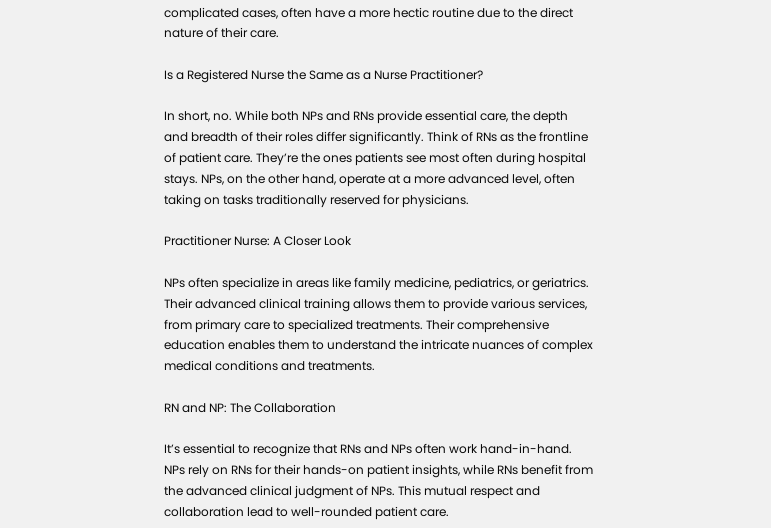complicated cases, often have a more hectic routine due to the direct nature of their care.

Is a Registered Nurse the Same as a Nurse Practitioner?

In short, no. While both NPs and RNs provide essential care, the depth and breadth of their roles differ significantly. Think of RNs as the frontline of patient care. They’re the ones patients see most often during hospital stays. NPs, on the other hand, operate at a more advanced level, often taking on tasks traditionally reserved for physicians.

Practitioner Nurse: A Closer Look

NPs often specialize in areas like family medicine, pediatrics, or geriatrics. Their advanced clinical training allows them to provide various services, from primary care to specialized treatments. Their comprehensive education enables them to understand the intricate nuances of complex medical conditions and treatments.

RN and NP: The Collaboration

It’s essential to recognize that RNs and NPs often work hand-in-hand. NPs rely on RNs for their hands-on patient insights, while RNs benefit from the advanced clinical judgment of NPs. This mutual respect and collaboration lead to well-rounded patient care.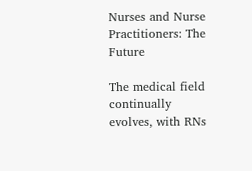Nurses and Nurse Practitioners: The Future

The medical field continually evolves, with RNs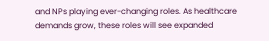and NPs playing ever-changing roles. As healthcare demands grow, these roles will see expanded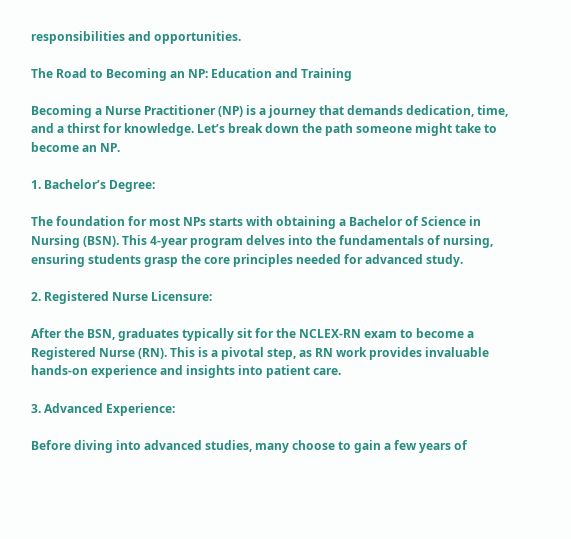responsibilities and opportunities.

The Road to Becoming an NP: Education and Training

Becoming a Nurse Practitioner (NP) is a journey that demands dedication, time, and a thirst for knowledge. Let’s break down the path someone might take to become an NP.

1. Bachelor’s Degree:

The foundation for most NPs starts with obtaining a Bachelor of Science in Nursing (BSN). This 4-year program delves into the fundamentals of nursing, ensuring students grasp the core principles needed for advanced study.

2. Registered Nurse Licensure:

After the BSN, graduates typically sit for the NCLEX-RN exam to become a Registered Nurse (RN). This is a pivotal step, as RN work provides invaluable hands-on experience and insights into patient care.

3. Advanced Experience:

Before diving into advanced studies, many choose to gain a few years of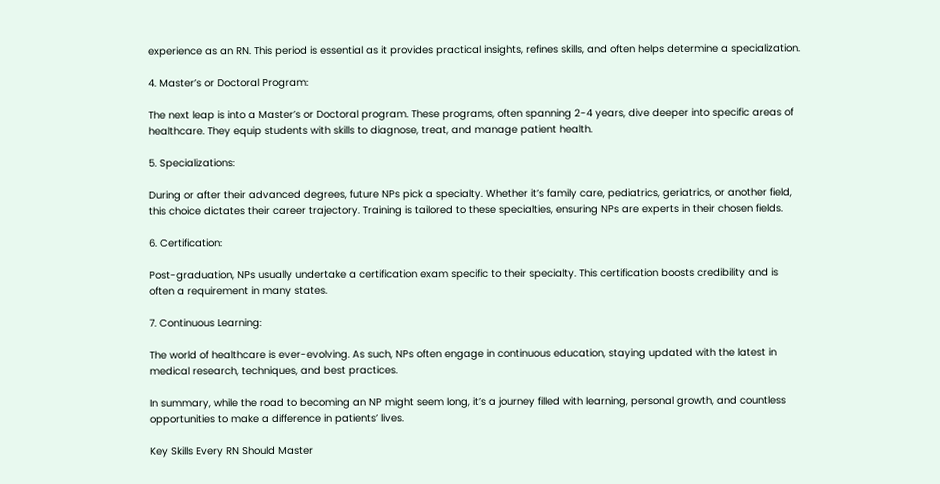experience as an RN. This period is essential as it provides practical insights, refines skills, and often helps determine a specialization.

4. Master’s or Doctoral Program:

The next leap is into a Master’s or Doctoral program. These programs, often spanning 2-4 years, dive deeper into specific areas of healthcare. They equip students with skills to diagnose, treat, and manage patient health.

5. Specializations:

During or after their advanced degrees, future NPs pick a specialty. Whether it’s family care, pediatrics, geriatrics, or another field, this choice dictates their career trajectory. Training is tailored to these specialties, ensuring NPs are experts in their chosen fields.

6. Certification:

Post-graduation, NPs usually undertake a certification exam specific to their specialty. This certification boosts credibility and is often a requirement in many states.

7. Continuous Learning:

The world of healthcare is ever-evolving. As such, NPs often engage in continuous education, staying updated with the latest in medical research, techniques, and best practices.

In summary, while the road to becoming an NP might seem long, it’s a journey filled with learning, personal growth, and countless opportunities to make a difference in patients’ lives.

Key Skills Every RN Should Master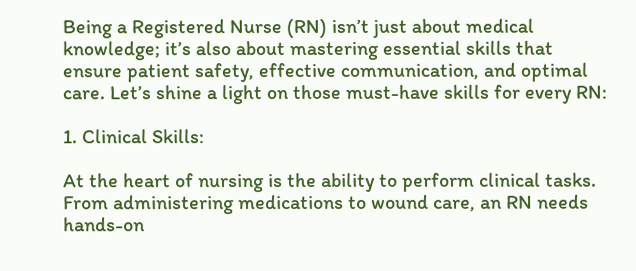Being a Registered Nurse (RN) isn’t just about medical knowledge; it’s also about mastering essential skills that ensure patient safety, effective communication, and optimal care. Let’s shine a light on those must-have skills for every RN:

1. Clinical Skills:

At the heart of nursing is the ability to perform clinical tasks. From administering medications to wound care, an RN needs hands-on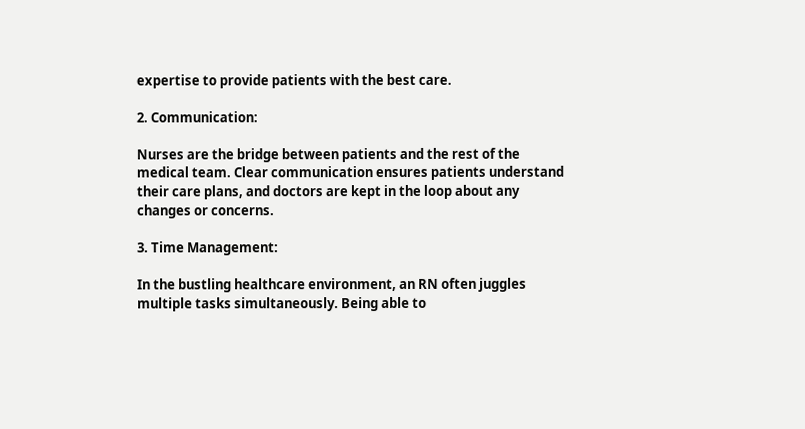expertise to provide patients with the best care.

2. Communication:

Nurses are the bridge between patients and the rest of the medical team. Clear communication ensures patients understand their care plans, and doctors are kept in the loop about any changes or concerns.

3. Time Management:

In the bustling healthcare environment, an RN often juggles multiple tasks simultaneously. Being able to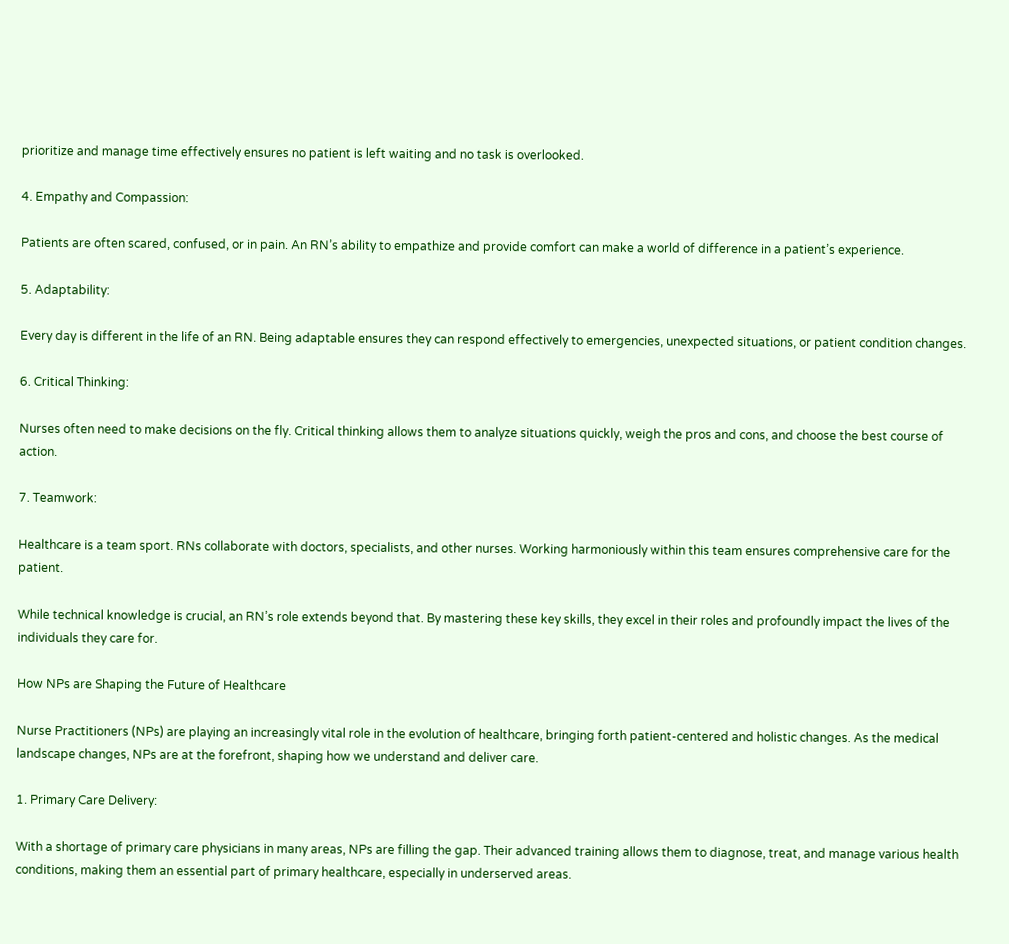prioritize and manage time effectively ensures no patient is left waiting and no task is overlooked.

4. Empathy and Compassion:

Patients are often scared, confused, or in pain. An RN’s ability to empathize and provide comfort can make a world of difference in a patient’s experience.

5. Adaptability:

Every day is different in the life of an RN. Being adaptable ensures they can respond effectively to emergencies, unexpected situations, or patient condition changes.

6. Critical Thinking:

Nurses often need to make decisions on the fly. Critical thinking allows them to analyze situations quickly, weigh the pros and cons, and choose the best course of action.

7. Teamwork:

Healthcare is a team sport. RNs collaborate with doctors, specialists, and other nurses. Working harmoniously within this team ensures comprehensive care for the patient.

While technical knowledge is crucial, an RN’s role extends beyond that. By mastering these key skills, they excel in their roles and profoundly impact the lives of the individuals they care for.

How NPs are Shaping the Future of Healthcare

Nurse Practitioners (NPs) are playing an increasingly vital role in the evolution of healthcare, bringing forth patient-centered and holistic changes. As the medical landscape changes, NPs are at the forefront, shaping how we understand and deliver care.

1. Primary Care Delivery:

With a shortage of primary care physicians in many areas, NPs are filling the gap. Their advanced training allows them to diagnose, treat, and manage various health conditions, making them an essential part of primary healthcare, especially in underserved areas.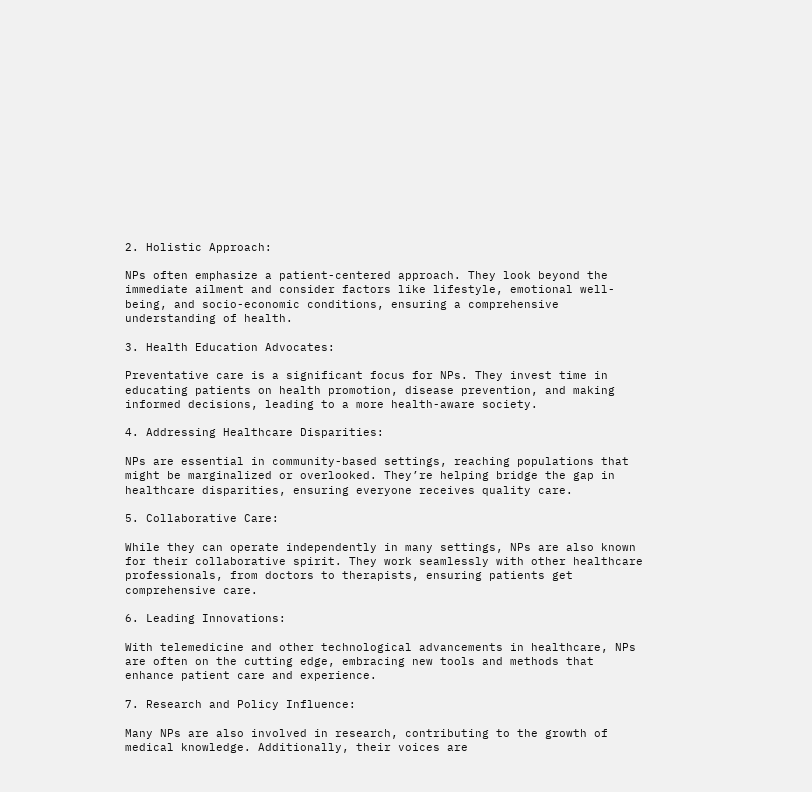2. Holistic Approach:

NPs often emphasize a patient-centered approach. They look beyond the immediate ailment and consider factors like lifestyle, emotional well-being, and socio-economic conditions, ensuring a comprehensive understanding of health.

3. Health Education Advocates:

Preventative care is a significant focus for NPs. They invest time in educating patients on health promotion, disease prevention, and making informed decisions, leading to a more health-aware society.

4. Addressing Healthcare Disparities:

NPs are essential in community-based settings, reaching populations that might be marginalized or overlooked. They’re helping bridge the gap in healthcare disparities, ensuring everyone receives quality care.

5. Collaborative Care:

While they can operate independently in many settings, NPs are also known for their collaborative spirit. They work seamlessly with other healthcare professionals, from doctors to therapists, ensuring patients get comprehensive care.

6. Leading Innovations:

With telemedicine and other technological advancements in healthcare, NPs are often on the cutting edge, embracing new tools and methods that enhance patient care and experience.

7. Research and Policy Influence:

Many NPs are also involved in research, contributing to the growth of medical knowledge. Additionally, their voices are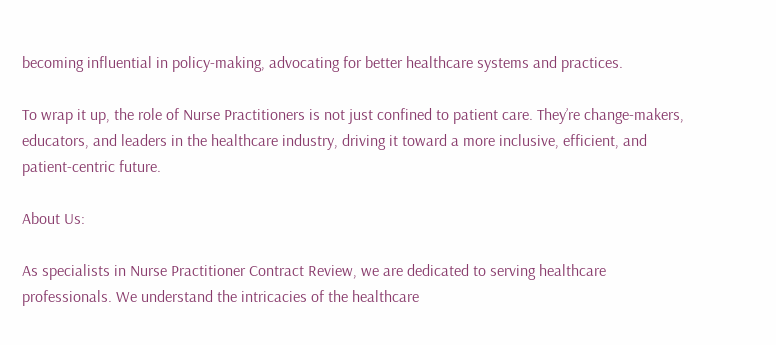becoming influential in policy-making, advocating for better healthcare systems and practices.

To wrap it up, the role of Nurse Practitioners is not just confined to patient care. They’re change-makers, educators, and leaders in the healthcare industry, driving it toward a more inclusive, efficient, and patient-centric future.

About Us:

As specialists in Nurse Practitioner Contract Review, we are dedicated to serving healthcare professionals. We understand the intricacies of the healthcare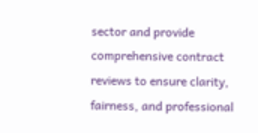sector and provide comprehensive contract reviews to ensure clarity, fairness, and professional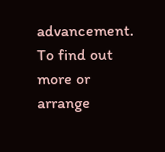advancement. To find out more or arrange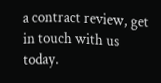a contract review, get in touch with us today.